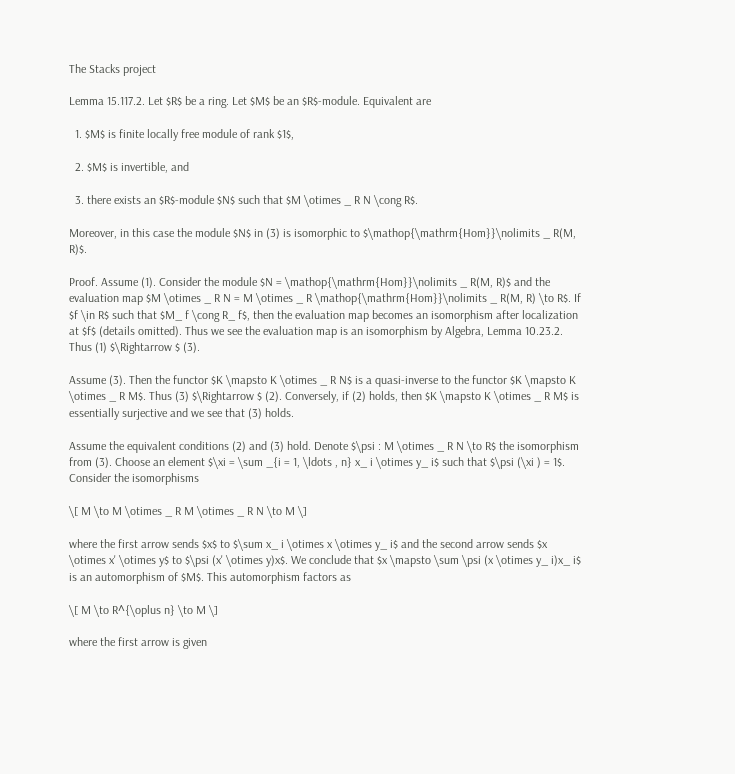The Stacks project

Lemma 15.117.2. Let $R$ be a ring. Let $M$ be an $R$-module. Equivalent are

  1. $M$ is finite locally free module of rank $1$,

  2. $M$ is invertible, and

  3. there exists an $R$-module $N$ such that $M \otimes _ R N \cong R$.

Moreover, in this case the module $N$ in (3) is isomorphic to $\mathop{\mathrm{Hom}}\nolimits _ R(M, R)$.

Proof. Assume (1). Consider the module $N = \mathop{\mathrm{Hom}}\nolimits _ R(M, R)$ and the evaluation map $M \otimes _ R N = M \otimes _ R \mathop{\mathrm{Hom}}\nolimits _ R(M, R) \to R$. If $f \in R$ such that $M_ f \cong R_ f$, then the evaluation map becomes an isomorphism after localization at $f$ (details omitted). Thus we see the evaluation map is an isomorphism by Algebra, Lemma 10.23.2. Thus (1) $\Rightarrow $ (3).

Assume (3). Then the functor $K \mapsto K \otimes _ R N$ is a quasi-inverse to the functor $K \mapsto K \otimes _ R M$. Thus (3) $\Rightarrow $ (2). Conversely, if (2) holds, then $K \mapsto K \otimes _ R M$ is essentially surjective and we see that (3) holds.

Assume the equivalent conditions (2) and (3) hold. Denote $\psi : M \otimes _ R N \to R$ the isomorphism from (3). Choose an element $\xi = \sum _{i = 1, \ldots , n} x_ i \otimes y_ i$ such that $\psi (\xi ) = 1$. Consider the isomorphisms

\[ M \to M \otimes _ R M \otimes _ R N \to M \]

where the first arrow sends $x$ to $\sum x_ i \otimes x \otimes y_ i$ and the second arrow sends $x \otimes x' \otimes y$ to $\psi (x' \otimes y)x$. We conclude that $x \mapsto \sum \psi (x \otimes y_ i)x_ i$ is an automorphism of $M$. This automorphism factors as

\[ M \to R^{\oplus n} \to M \]

where the first arrow is given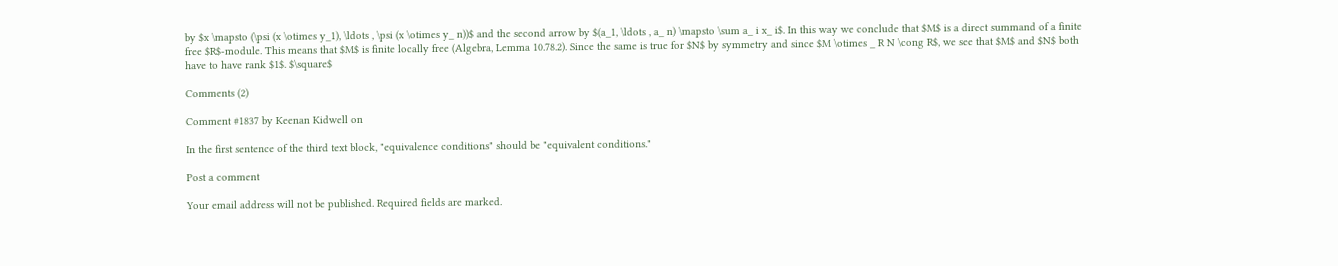by $x \mapsto (\psi (x \otimes y_1), \ldots , \psi (x \otimes y_ n))$ and the second arrow by $(a_1, \ldots , a_ n) \mapsto \sum a_ i x_ i$. In this way we conclude that $M$ is a direct summand of a finite free $R$-module. This means that $M$ is finite locally free (Algebra, Lemma 10.78.2). Since the same is true for $N$ by symmetry and since $M \otimes _ R N \cong R$, we see that $M$ and $N$ both have to have rank $1$. $\square$

Comments (2)

Comment #1837 by Keenan Kidwell on

In the first sentence of the third text block, "equivalence conditions" should be "equivalent conditions."

Post a comment

Your email address will not be published. Required fields are marked.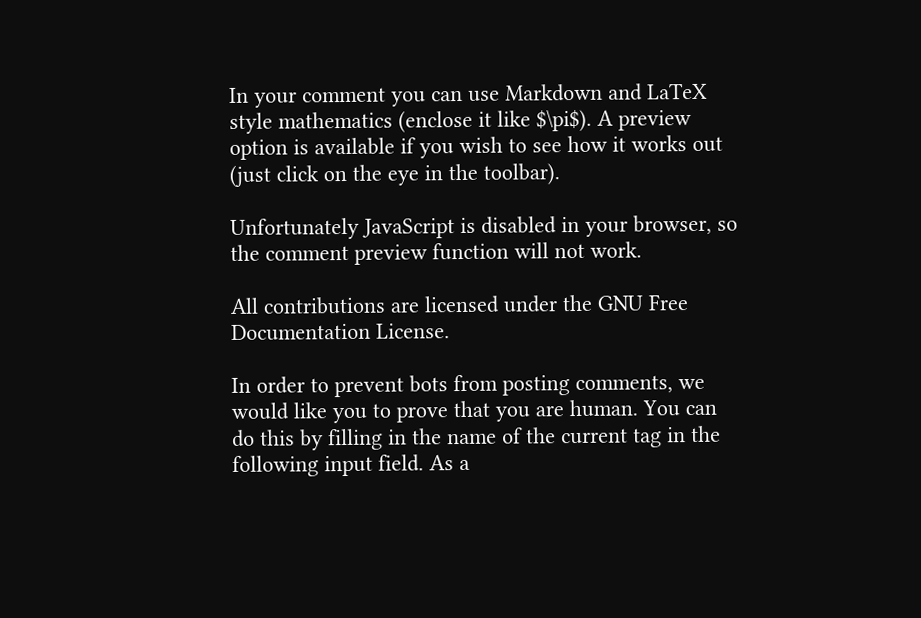In your comment you can use Markdown and LaTeX style mathematics (enclose it like $\pi$). A preview option is available if you wish to see how it works out (just click on the eye in the toolbar).

Unfortunately JavaScript is disabled in your browser, so the comment preview function will not work.

All contributions are licensed under the GNU Free Documentation License.

In order to prevent bots from posting comments, we would like you to prove that you are human. You can do this by filling in the name of the current tag in the following input field. As a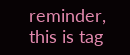reminder, this is tag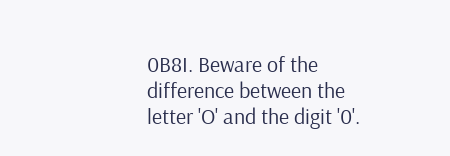0B8I. Beware of the difference between the letter 'O' and the digit '0'.